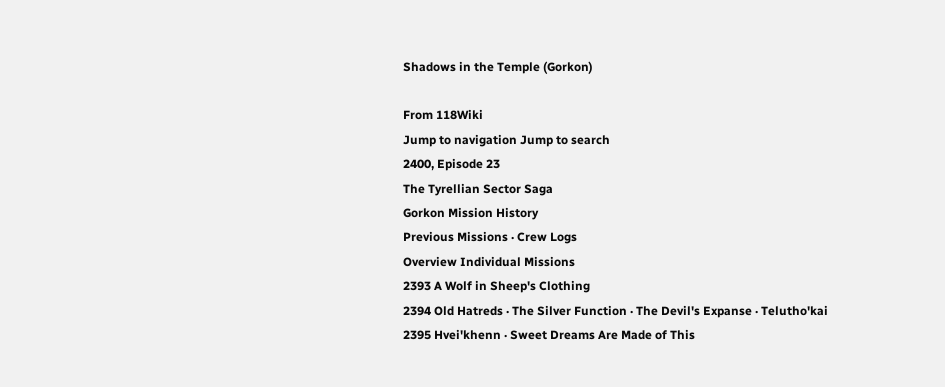Shadows in the Temple (Gorkon)

From 118Wiki
Jump to navigation Jump to search
2400, Episode 23
The Tyrellian Sector Saga
Gorkon Mission History
Previous Missions · Crew Logs
Overview Individual Missions
2393 A Wolf in Sheep's Clothing
2394 Old Hatreds · The Silver Function · The Devil's Expanse · Telutho'kai
2395 Hvei'khenn · Sweet Dreams Are Made of This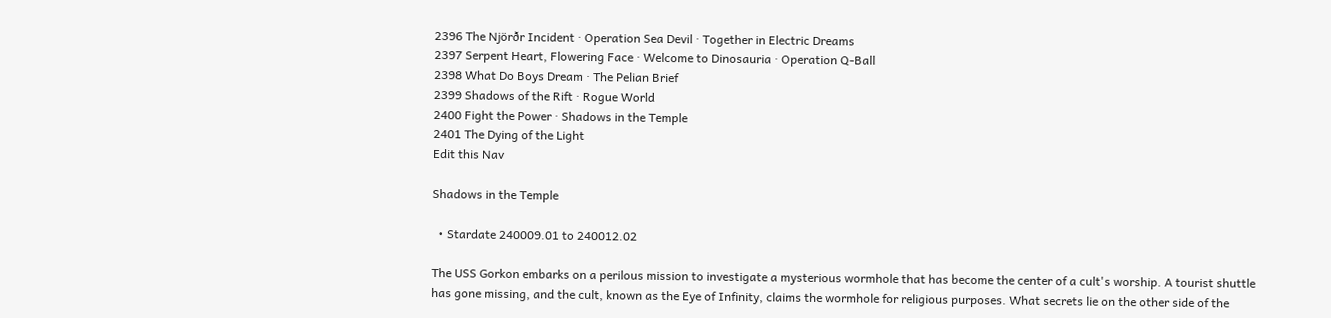2396 The Njörðr Incident · Operation Sea Devil · Together in Electric Dreams
2397 Serpent Heart, Flowering Face · Welcome to Dinosauria · Operation Q-Ball
2398 What Do Boys Dream · The Pelian Brief
2399 Shadows of the Rift · Rogue World
2400 Fight the Power · Shadows in the Temple
2401 The Dying of the Light
Edit this Nav

Shadows in the Temple

  • Stardate 240009.01 to 240012.02

The USS Gorkon embarks on a perilous mission to investigate a mysterious wormhole that has become the center of a cult's worship. A tourist shuttle has gone missing, and the cult, known as the Eye of Infinity, claims the wormhole for religious purposes. What secrets lie on the other side of the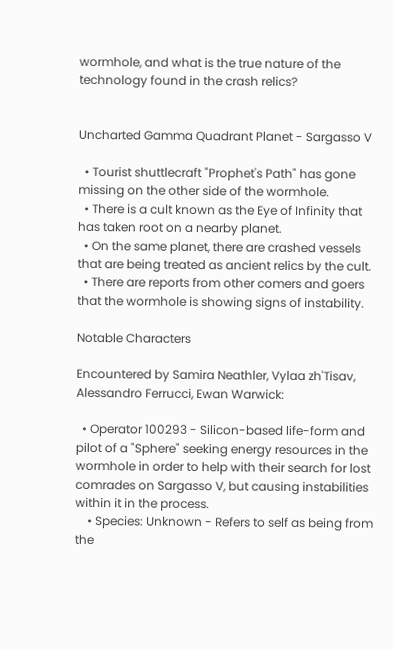wormhole, and what is the true nature of the technology found in the crash relics?


Uncharted Gamma Quadrant Planet - Sargasso V

  • Tourist shuttlecraft "Prophet's Path" has gone missing on the other side of the wormhole.
  • There is a cult known as the Eye of Infinity that has taken root on a nearby planet.
  • On the same planet, there are crashed vessels that are being treated as ancient relics by the cult.
  • There are reports from other comers and goers that the wormhole is showing signs of instability.

Notable Characters

Encountered by Samira Neathler, Vylaa zh'Tisav, Alessandro Ferrucci, Ewan Warwick:

  • Operator 100293 - Silicon-based life-form and pilot of a "Sphere" seeking energy resources in the wormhole in order to help with their search for lost comrades on Sargasso V, but causing instabilities within it in the process.
    • Species: Unknown - Refers to self as being from the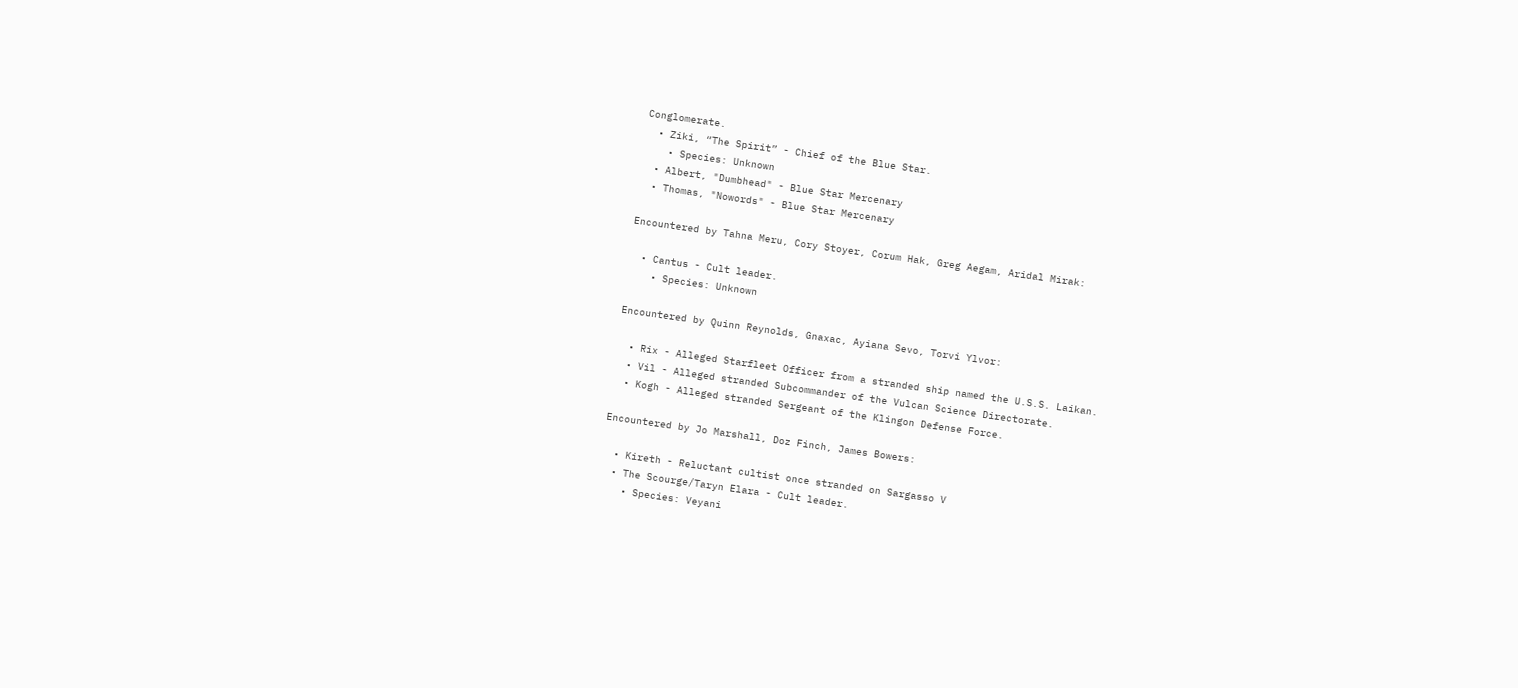Conglomerate.
  • Ziki, “The Spirit” - Chief of the Blue Star.
    • Species: Unknown
  • Albert, "Dumbhead" - Blue Star Mercenary
  • Thomas, "Nowords" - Blue Star Mercenary

Encountered by Tahna Meru, Cory Stoyer, Corum Hak, Greg Aegam, Aridal Mirak:

  • Cantus - Cult leader.
    • Species: Unknown

Encountered by Quinn Reynolds, Gnaxac, Ayiana Sevo, Torvi Ylvor:

  • Rix - Alleged Starfleet Officer from a stranded ship named the U.S.S. Laikan.
  • Vil - Alleged stranded Subcommander of the Vulcan Science Directorate.
  • Kogh - Alleged stranded Sergeant of the Klingon Defense Force.

Encountered by Jo Marshall, Doz Finch, James Bowers:

  • Kireth - Reluctant cultist once stranded on Sargasso V
  • The Scourge/Taryn Elara - Cult leader.
    • Species: Veyani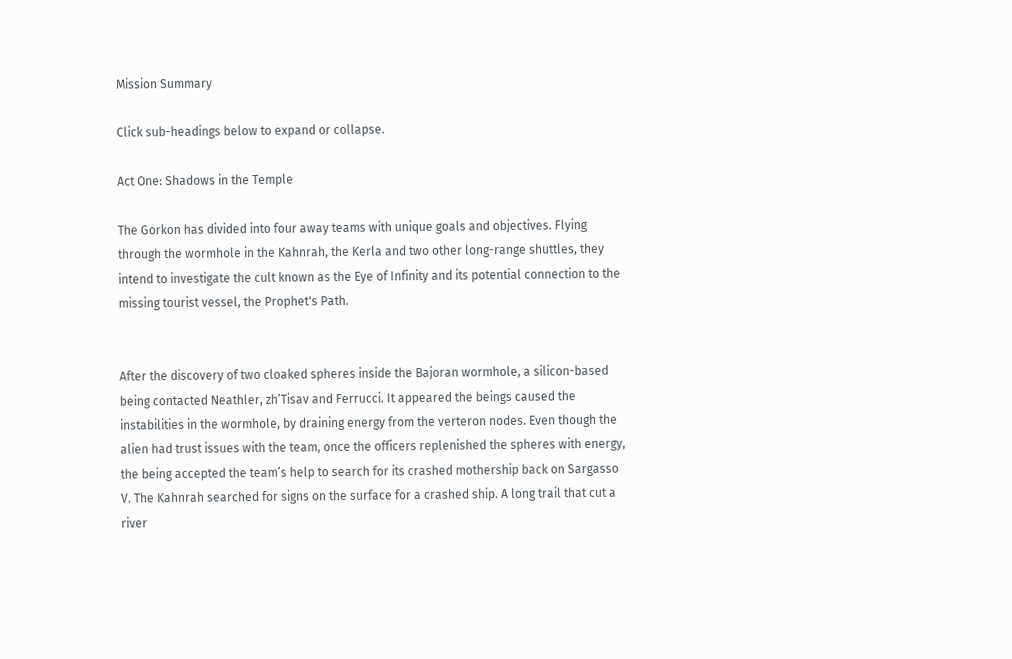Mission Summary

Click sub-headings below to expand or collapse.

Act One: Shadows in the Temple

The Gorkon has divided into four away teams with unique goals and objectives. Flying through the wormhole in the Kahnrah, the Kerla and two other long-range shuttles, they intend to investigate the cult known as the Eye of Infinity and its potential connection to the missing tourist vessel, the Prophet's Path.


After the discovery of two cloaked spheres inside the Bajoran wormhole, a silicon-based being contacted Neathler, zh’Tisav and Ferrucci. It appeared the beings caused the instabilities in the wormhole, by draining energy from the verteron nodes. Even though the alien had trust issues with the team, once the officers replenished the spheres with energy, the being accepted the team’s help to search for its crashed mothership back on Sargasso V. The Kahnrah searched for signs on the surface for a crashed ship. A long trail that cut a river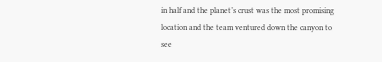in half and the planet’s crust was the most promising location and the team ventured down the canyon to see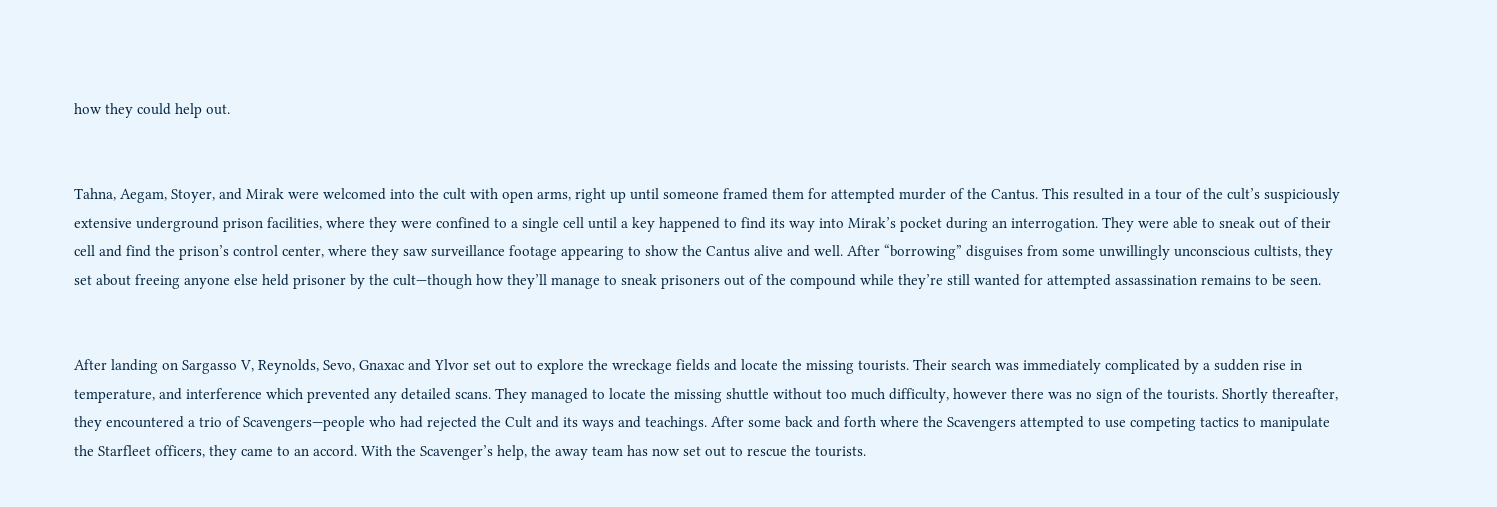how they could help out.


Tahna, Aegam, Stoyer, and Mirak were welcomed into the cult with open arms, right up until someone framed them for attempted murder of the Cantus. This resulted in a tour of the cult’s suspiciously extensive underground prison facilities, where they were confined to a single cell until a key happened to find its way into Mirak’s pocket during an interrogation. They were able to sneak out of their cell and find the prison’s control center, where they saw surveillance footage appearing to show the Cantus alive and well. After “borrowing” disguises from some unwillingly unconscious cultists, they set about freeing anyone else held prisoner by the cult—though how they’ll manage to sneak prisoners out of the compound while they’re still wanted for attempted assassination remains to be seen.


After landing on Sargasso V, Reynolds, Sevo, Gnaxac and Ylvor set out to explore the wreckage fields and locate the missing tourists. Their search was immediately complicated by a sudden rise in temperature, and interference which prevented any detailed scans. They managed to locate the missing shuttle without too much difficulty, however there was no sign of the tourists. Shortly thereafter, they encountered a trio of Scavengers—people who had rejected the Cult and its ways and teachings. After some back and forth where the Scavengers attempted to use competing tactics to manipulate the Starfleet officers, they came to an accord. With the Scavenger’s help, the away team has now set out to rescue the tourists.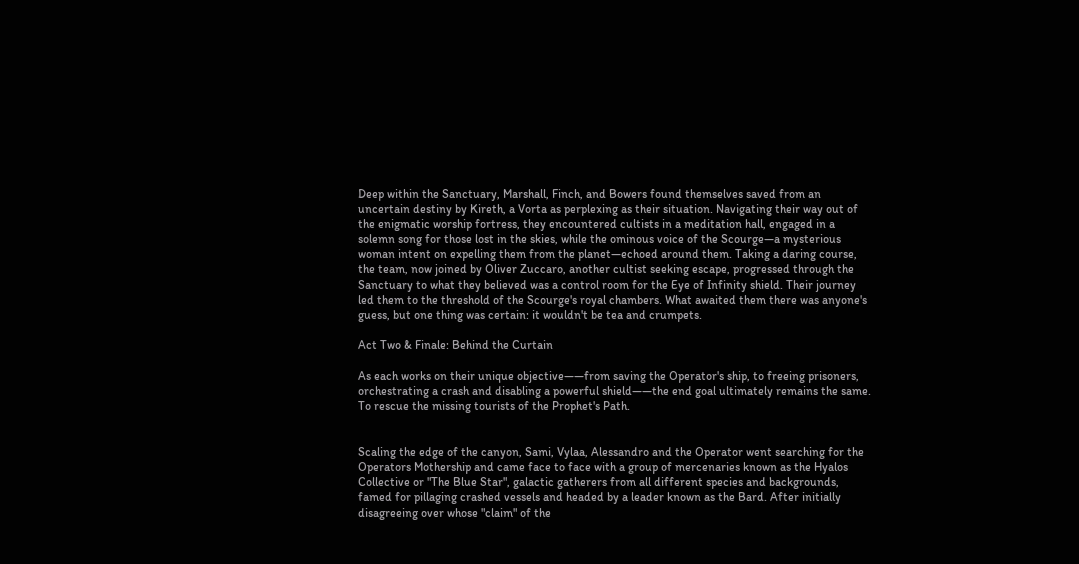Deep within the Sanctuary, Marshall, Finch, and Bowers found themselves saved from an uncertain destiny by Kireth, a Vorta as perplexing as their situation. Navigating their way out of the enigmatic worship fortress, they encountered cultists in a meditation hall, engaged in a solemn song for those lost in the skies, while the ominous voice of the Scourge—a mysterious woman intent on expelling them from the planet—echoed around them. Taking a daring course, the team, now joined by Oliver Zuccaro, another cultist seeking escape, progressed through the Sanctuary to what they believed was a control room for the Eye of Infinity shield. Their journey led them to the threshold of the Scourge's royal chambers. What awaited them there was anyone's guess, but one thing was certain: it wouldn't be tea and crumpets.

Act Two & Finale: Behind the Curtain

As each works on their unique objective——from saving the Operator's ship, to freeing prisoners, orchestrating a crash and disabling a powerful shield——the end goal ultimately remains the same. To rescue the missing tourists of the Prophet's Path.


Scaling the edge of the canyon, Sami, Vylaa, Alessandro and the Operator went searching for the Operators Mothership and came face to face with a group of mercenaries known as the Hyalos Collective or "The Blue Star", galactic gatherers from all different species and backgrounds, famed for pillaging crashed vessels and headed by a leader known as the Bard. After initially disagreeing over whose "claim" of the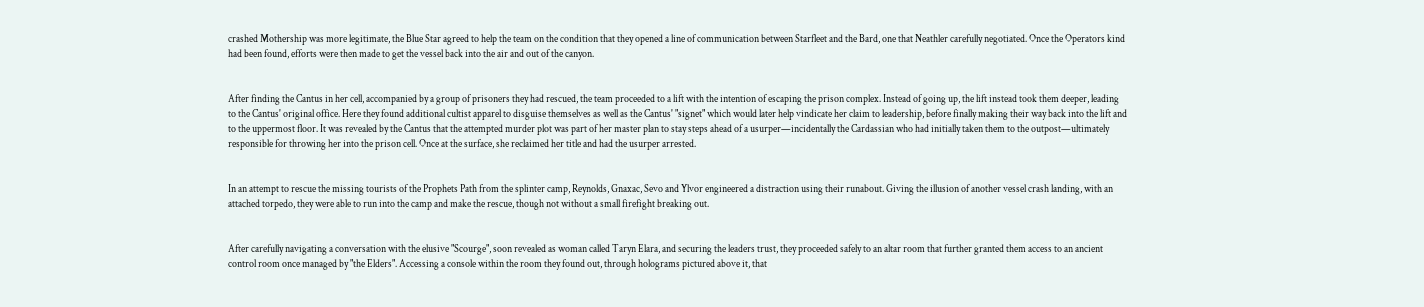crashed Mothership was more legitimate, the Blue Star agreed to help the team on the condition that they opened a line of communication between Starfleet and the Bard, one that Neathler carefully negotiated. Once the Operators kind had been found, efforts were then made to get the vessel back into the air and out of the canyon.


After finding the Cantus in her cell, accompanied by a group of prisoners they had rescued, the team proceeded to a lift with the intention of escaping the prison complex. Instead of going up, the lift instead took them deeper, leading to the Cantus' original office. Here they found additional cultist apparel to disguise themselves as well as the Cantus' "signet" which would later help vindicate her claim to leadership, before finally making their way back into the lift and to the uppermost floor. It was revealed by the Cantus that the attempted murder plot was part of her master plan to stay steps ahead of a usurper—incidentally the Cardassian who had initially taken them to the outpost—ultimately responsible for throwing her into the prison cell. Once at the surface, she reclaimed her title and had the usurper arrested.


In an attempt to rescue the missing tourists of the Prophets Path from the splinter camp, Reynolds, Gnaxac, Sevo and Ylvor engineered a distraction using their runabout. Giving the illusion of another vessel crash landing, with an attached torpedo, they were able to run into the camp and make the rescue, though not without a small firefight breaking out.


After carefully navigating a conversation with the elusive "Scourge", soon revealed as woman called Taryn Elara, and securing the leaders trust, they proceeded safely to an altar room that further granted them access to an ancient control room once managed by "the Elders". Accessing a console within the room they found out, through holograms pictured above it, that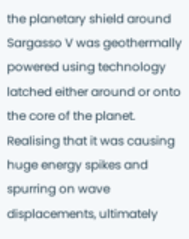the planetary shield around Sargasso V was geothermally powered using technology latched either around or onto the core of the planet. Realising that it was causing huge energy spikes and spurring on wave displacements, ultimately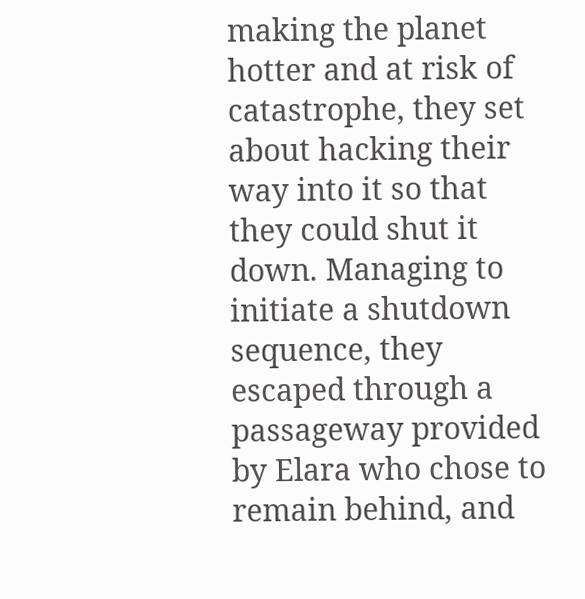making the planet hotter and at risk of catastrophe, they set about hacking their way into it so that they could shut it down. Managing to initiate a shutdown sequence, they escaped through a passageway provided by Elara who chose to remain behind, and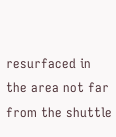resurfaced in the area not far from the shuttle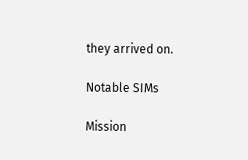they arrived on.

Notable SIMs

Mission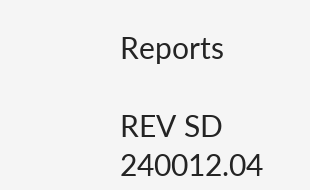Reports

REV SD 240012.04